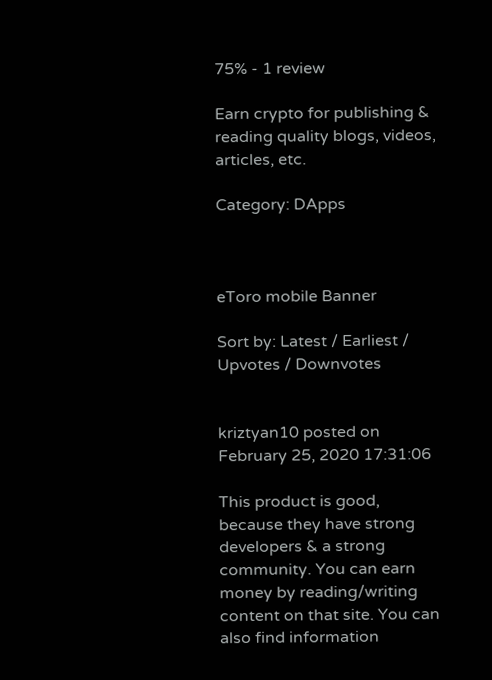75% - 1 review

Earn crypto for publishing & reading quality blogs, videos, articles, etc.

Category: DApps



eToro mobile Banner

Sort by: Latest / Earliest / Upvotes / Downvotes


kriztyan10 posted on February 25, 2020 17:31:06

This product is good, because they have strong developers & a strong community. You can earn money by reading/writing content on that site. You can also find information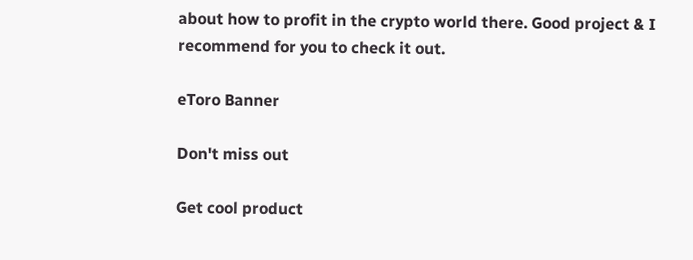about how to profit in the crypto world there. Good project & I recommend for you to check it out.

eToro Banner

Don't miss out

Get cool product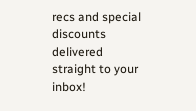recs and special discounts delivered straight to your inbox!